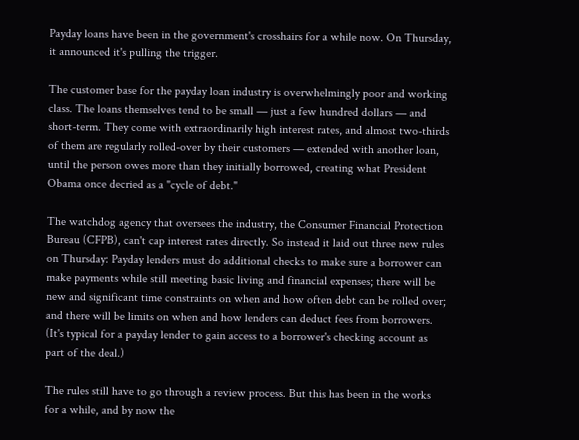Payday loans have been in the government's crosshairs for a while now. On Thursday, it announced it's pulling the trigger.

The customer base for the payday loan industry is overwhelmingly poor and working class. The loans themselves tend to be small — just a few hundred dollars — and short-term. They come with extraordinarily high interest rates, and almost two-thirds of them are regularly rolled-over by their customers — extended with another loan, until the person owes more than they initially borrowed, creating what President Obama once decried as a "cycle of debt."

The watchdog agency that oversees the industry, the Consumer Financial Protection Bureau (CFPB), can't cap interest rates directly. So instead it laid out three new rules on Thursday: Payday lenders must do additional checks to make sure a borrower can make payments while still meeting basic living and financial expenses; there will be new and significant time constraints on when and how often debt can be rolled over; and there will be limits on when and how lenders can deduct fees from borrowers. (It's typical for a payday lender to gain access to a borrower's checking account as part of the deal.)

The rules still have to go through a review process. But this has been in the works for a while, and by now the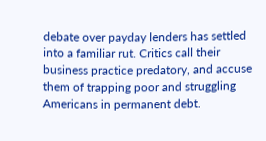debate over payday lenders has settled into a familiar rut. Critics call their business practice predatory, and accuse them of trapping poor and struggling Americans in permanent debt.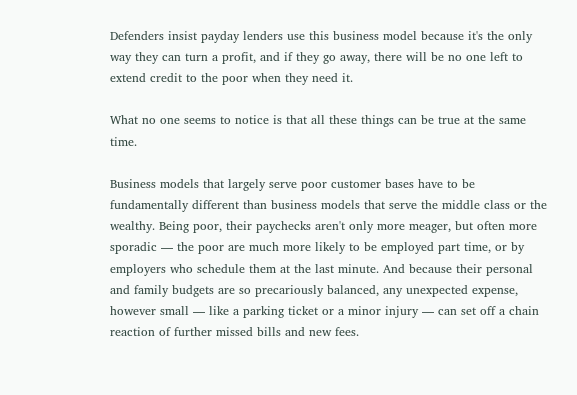Defenders insist payday lenders use this business model because it's the only way they can turn a profit, and if they go away, there will be no one left to extend credit to the poor when they need it.

What no one seems to notice is that all these things can be true at the same time.

Business models that largely serve poor customer bases have to be fundamentally different than business models that serve the middle class or the wealthy. Being poor, their paychecks aren't only more meager, but often more sporadic — the poor are much more likely to be employed part time, or by employers who schedule them at the last minute. And because their personal and family budgets are so precariously balanced, any unexpected expense, however small — like a parking ticket or a minor injury — can set off a chain reaction of further missed bills and new fees.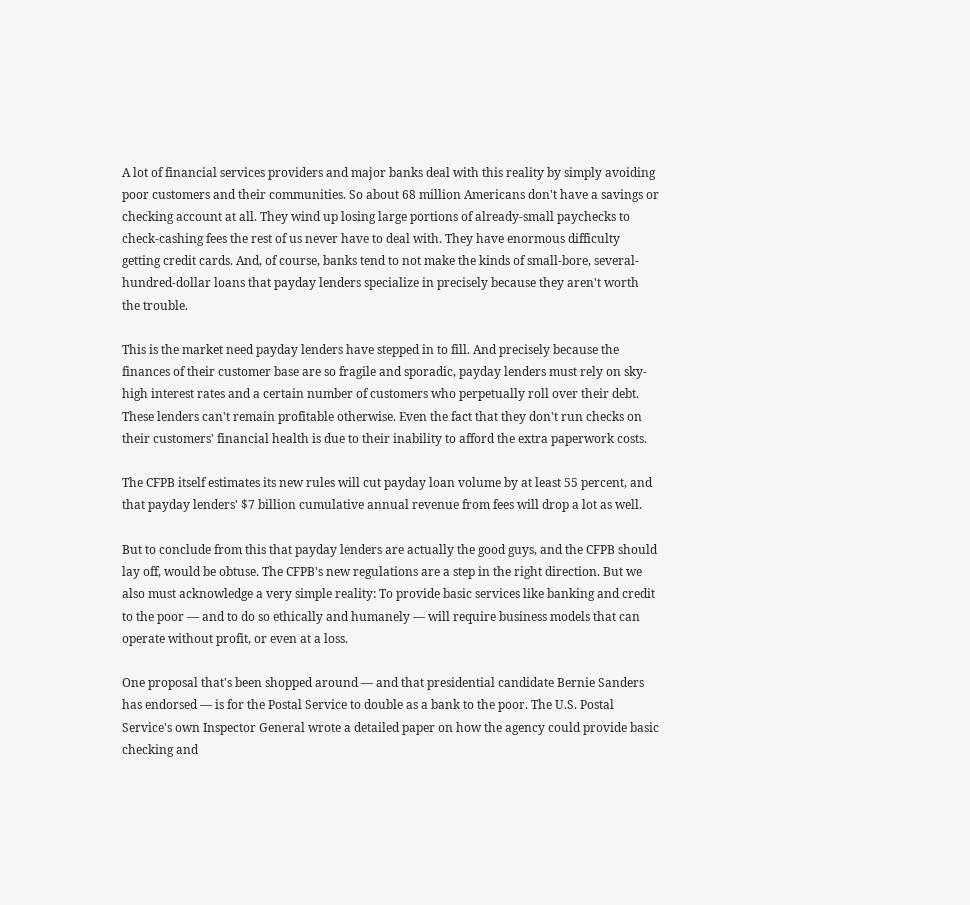A lot of financial services providers and major banks deal with this reality by simply avoiding poor customers and their communities. So about 68 million Americans don't have a savings or checking account at all. They wind up losing large portions of already-small paychecks to check-cashing fees the rest of us never have to deal with. They have enormous difficulty getting credit cards. And, of course, banks tend to not make the kinds of small-bore, several-hundred-dollar loans that payday lenders specialize in precisely because they aren't worth the trouble.

This is the market need payday lenders have stepped in to fill. And precisely because the finances of their customer base are so fragile and sporadic, payday lenders must rely on sky-high interest rates and a certain number of customers who perpetually roll over their debt. These lenders can't remain profitable otherwise. Even the fact that they don't run checks on their customers' financial health is due to their inability to afford the extra paperwork costs.

The CFPB itself estimates its new rules will cut payday loan volume by at least 55 percent, and that payday lenders' $7 billion cumulative annual revenue from fees will drop a lot as well.

But to conclude from this that payday lenders are actually the good guys, and the CFPB should lay off, would be obtuse. The CFPB's new regulations are a step in the right direction. But we also must acknowledge a very simple reality: To provide basic services like banking and credit to the poor — and to do so ethically and humanely — will require business models that can operate without profit, or even at a loss.

One proposal that's been shopped around — and that presidential candidate Bernie Sanders has endorsed — is for the Postal Service to double as a bank to the poor. The U.S. Postal Service's own Inspector General wrote a detailed paper on how the agency could provide basic checking and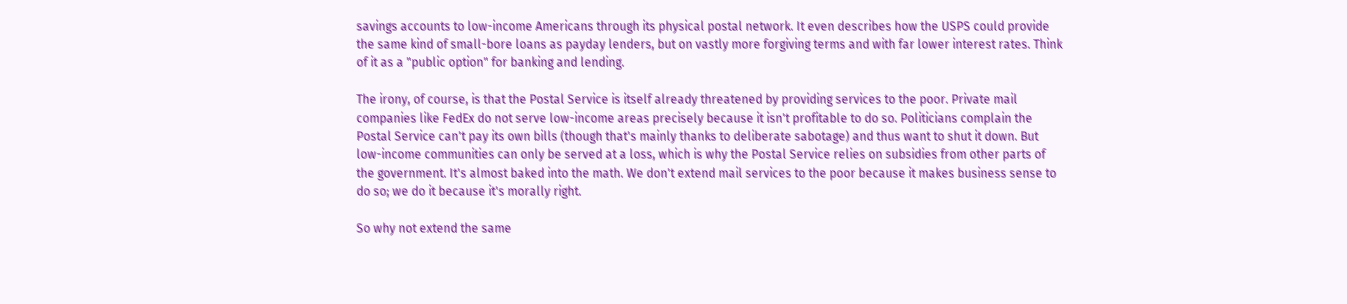savings accounts to low-income Americans through its physical postal network. It even describes how the USPS could provide the same kind of small-bore loans as payday lenders, but on vastly more forgiving terms and with far lower interest rates. Think of it as a "public option" for banking and lending.

The irony, of course, is that the Postal Service is itself already threatened by providing services to the poor. Private mail companies like FedEx do not serve low-income areas precisely because it isn't profitable to do so. Politicians complain the Postal Service can't pay its own bills (though that's mainly thanks to deliberate sabotage) and thus want to shut it down. But low-income communities can only be served at a loss, which is why the Postal Service relies on subsidies from other parts of the government. It's almost baked into the math. We don't extend mail services to the poor because it makes business sense to do so; we do it because it's morally right.

So why not extend the same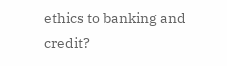ethics to banking and credit?